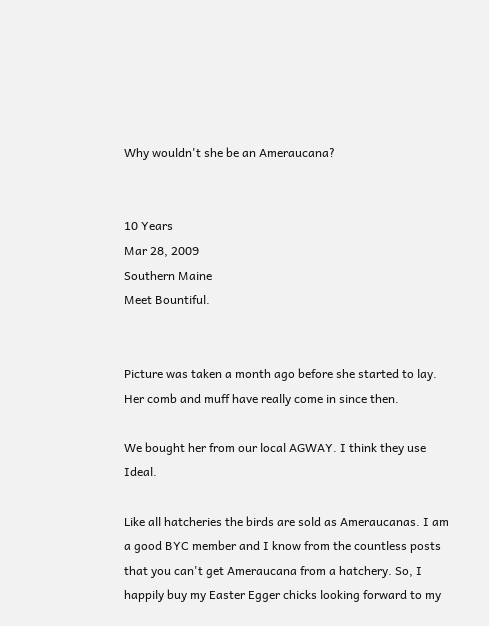Why wouldn't she be an Ameraucana?


10 Years
Mar 28, 2009
Southern Maine
Meet Bountiful.


Picture was taken a month ago before she started to lay. Her comb and muff have really come in since then.

We bought her from our local AGWAY. I think they use Ideal.

Like all hatcheries the birds are sold as Ameraucanas. I am a good BYC member and I know from the countless posts that you can't get Ameraucana from a hatchery. So, I happily buy my Easter Egger chicks looking forward to my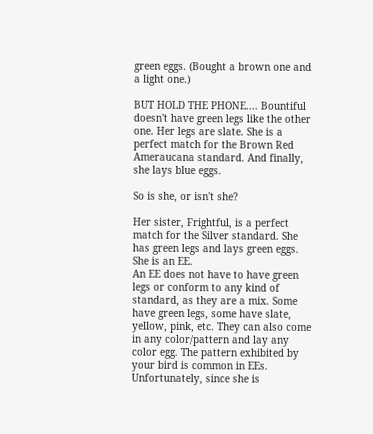green eggs. (Bought a brown one and a light one.)

BUT HOLD THE PHONE.... Bountiful doesn't have green legs like the other one. Her legs are slate. She is a perfect match for the Brown Red Ameraucana standard. And finally, she lays blue eggs.

So is she, or isn't she?

Her sister, Frightful, is a perfect match for the Silver standard. She has green legs and lays green eggs. She is an EE.
An EE does not have to have green legs or conform to any kind of standard, as they are a mix. Some have green legs, some have slate, yellow, pink, etc. They can also come in any color/pattern and lay any color egg. The pattern exhibited by your bird is common in EEs. Unfortunately, since she is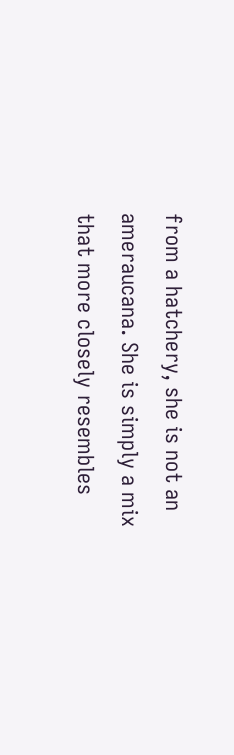from a hatchery, she is not an ameraucana. She is simply a mix that more closely resembles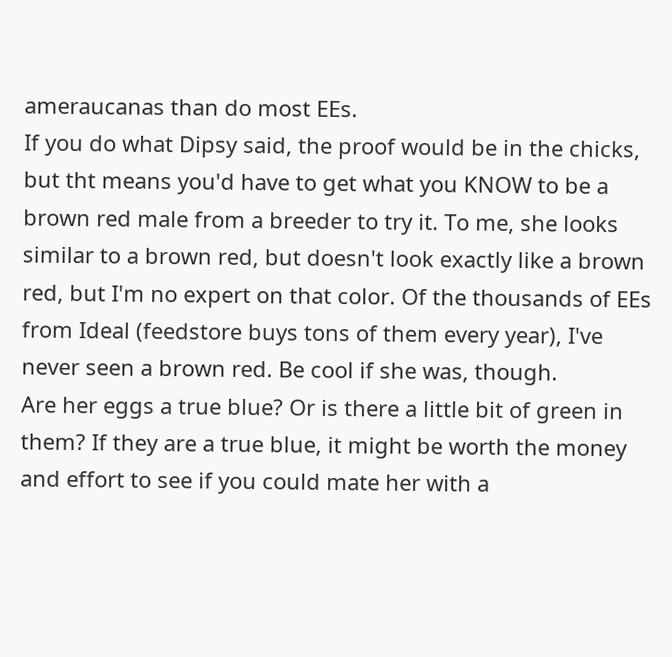ameraucanas than do most EEs.
If you do what Dipsy said, the proof would be in the chicks, but tht means you'd have to get what you KNOW to be a brown red male from a breeder to try it. To me, she looks similar to a brown red, but doesn't look exactly like a brown red, but I'm no expert on that color. Of the thousands of EEs from Ideal (feedstore buys tons of them every year), I've never seen a brown red. Be cool if she was, though.
Are her eggs a true blue? Or is there a little bit of green in them? If they are a true blue, it might be worth the money and effort to see if you could mate her with a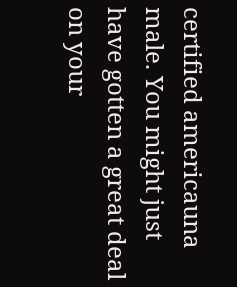certified americauna male. You might just have gotten a great deal on your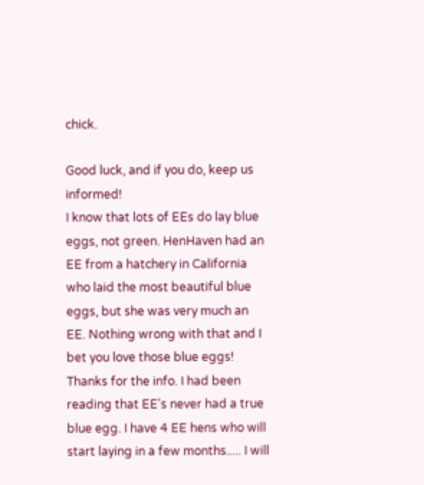chick.

Good luck, and if you do, keep us informed!
I know that lots of EEs do lay blue eggs, not green. HenHaven had an EE from a hatchery in California who laid the most beautiful blue eggs, but she was very much an EE. Nothing wrong with that and I bet you love those blue eggs!
Thanks for the info. I had been reading that EE's never had a true blue egg. I have 4 EE hens who will start laying in a few months..... I will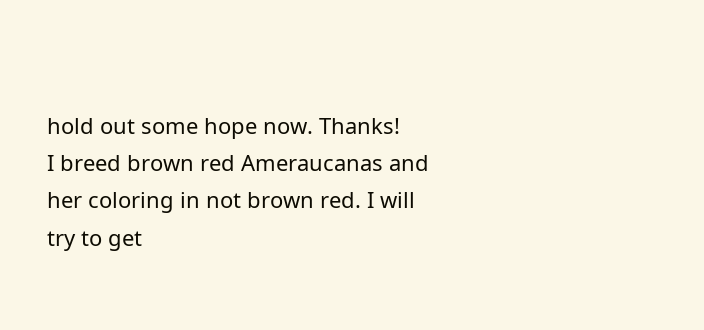hold out some hope now. Thanks!
I breed brown red Ameraucanas and her coloring in not brown red. I will try to get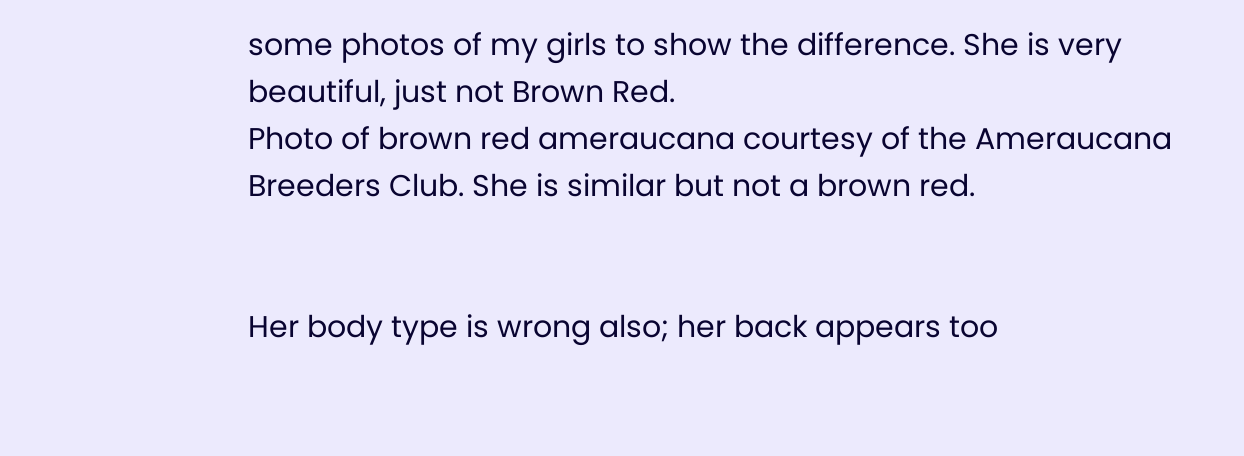some photos of my girls to show the difference. She is very beautiful, just not Brown Red.
Photo of brown red ameraucana courtesy of the Ameraucana Breeders Club. She is similar but not a brown red.


Her body type is wrong also; her back appears too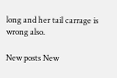long and her tail carrage is wrong also.

New posts New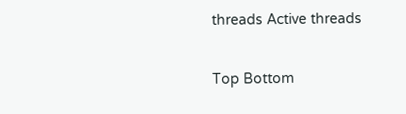threads Active threads

Top Bottom